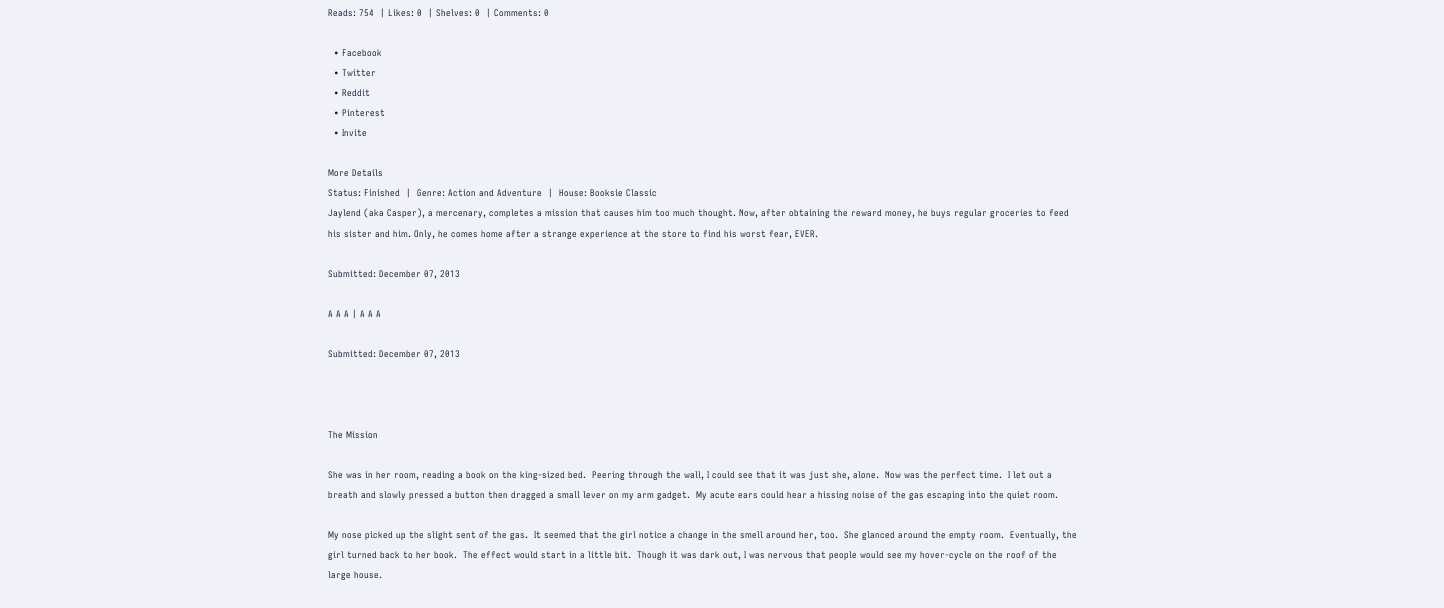Reads: 754  | Likes: 0  | Shelves: 0  | Comments: 0

  • Facebook
  • Twitter
  • Reddit
  • Pinterest
  • Invite

More Details
Status: Finished  |  Genre: Action and Adventure  |  House: Booksie Classic
Jaylend (aka Casper), a mercenary, completes a mission that causes him too much thought. Now, after obtaining the reward money, he buys regular groceries to feed his sister and him. Only, he comes home after a strange experience at the store to find his worst fear, EVER.

Submitted: December 07, 2013

A A A | A A A

Submitted: December 07, 2013



The Mission

She was in her room, reading a book on the king-sized bed.  Peering through the wall, I could see that it was just she, alone.  Now was the perfect time.  I let out a breath and slowly pressed a button then dragged a small lever on my arm gadget.  My acute ears could hear a hissing noise of the gas escaping into the quiet room.

My nose picked up the slight sent of the gas.  It seemed that the girl notice a change in the smell around her, too.  She glanced around the empty room.  Eventually, the girl turned back to her book.  The effect would start in a little bit.  Though it was dark out, I was nervous that people would see my hover-cycle on the roof of the large house.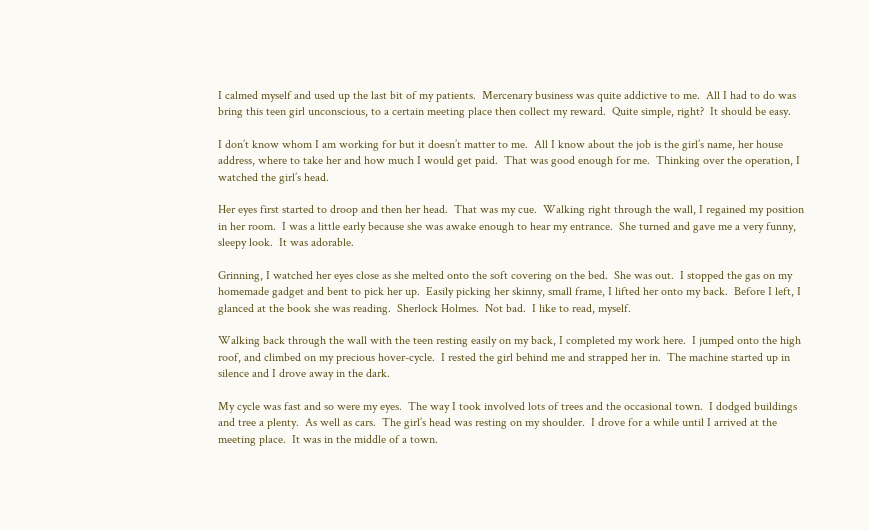I calmed myself and used up the last bit of my patients.  Mercenary business was quite addictive to me.  All I had to do was bring this teen girl unconscious, to a certain meeting place then collect my reward.  Quite simple, right?  It should be easy.

I don’t know whom I am working for but it doesn’t matter to me.  All I know about the job is the girl’s name, her house address, where to take her and how much I would get paid.  That was good enough for me.  Thinking over the operation, I watched the girl’s head.

Her eyes first started to droop and then her head.  That was my cue.  Walking right through the wall, I regained my position in her room.  I was a little early because she was awake enough to hear my entrance.  She turned and gave me a very funny, sleepy look.  It was adorable.

Grinning, I watched her eyes close as she melted onto the soft covering on the bed.  She was out.  I stopped the gas on my homemade gadget and bent to pick her up.  Easily picking her skinny, small frame, I lifted her onto my back.  Before I left, I glanced at the book she was reading.  Sherlock Holmes.  Not bad.  I like to read, myself.

Walking back through the wall with the teen resting easily on my back, I completed my work here.  I jumped onto the high roof, and climbed on my precious hover-cycle.  I rested the girl behind me and strapped her in.  The machine started up in silence and I drove away in the dark.

My cycle was fast and so were my eyes.  The way I took involved lots of trees and the occasional town.  I dodged buildings and tree a plenty.  As well as cars.  The girl’s head was resting on my shoulder.  I drove for a while until I arrived at the meeting place.  It was in the middle of a town.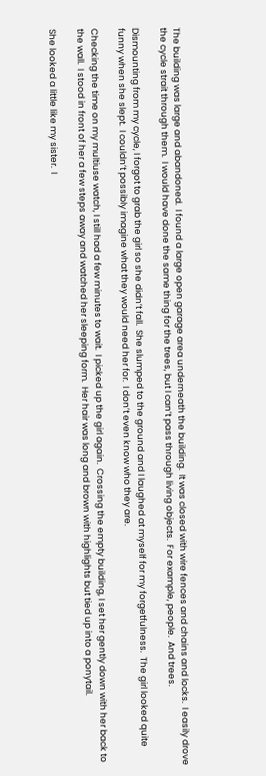The building was large and abandoned.  I found a large open garage area underneath the building.  It was closed with wire fences and chains and locks.  I easily drove the cycle strait through them.  I would have done the same thing for the trees, but I can’t pass through living objects.  For example, people.  And trees.

Dismounting from my cycle, I forgot to grab the girl so she didn’t fall.  She slumped to the ground and I laughed at myself for my forgetfulness.  The girl looked quite funny when she slept.  I couldn’t possibly imagine what they would need her for.  I don’t even know who they are.

Checking the time on my multiuse watch, I still had a few minutes to wait.  I picked up the girl again.  Crossing the empty building, I set her gently down with her back to the wall.  I stood in front of her a few steps away and watched her sleeping form.  Her hair was long and brown with highlights but tied up into a ponytail.

She looked a little like my sister.  I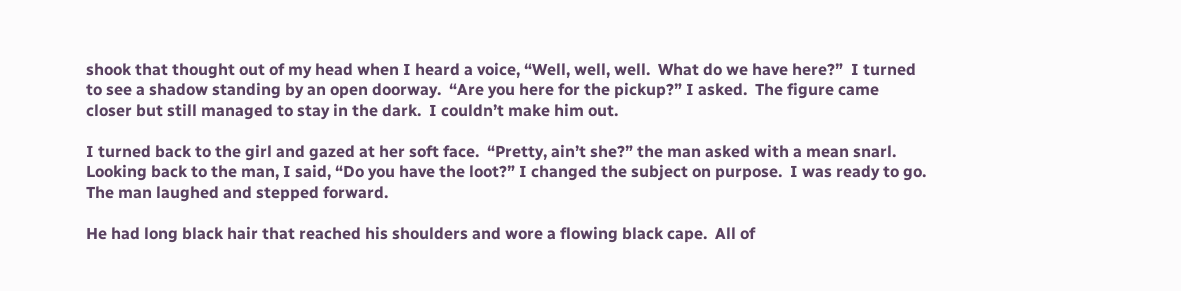shook that thought out of my head when I heard a voice, “Well, well, well.  What do we have here?”  I turned to see a shadow standing by an open doorway.  “Are you here for the pickup?” I asked.  The figure came closer but still managed to stay in the dark.  I couldn’t make him out.

I turned back to the girl and gazed at her soft face.  “Pretty, ain’t she?” the man asked with a mean snarl.  Looking back to the man, I said, “Do you have the loot?” I changed the subject on purpose.  I was ready to go.  The man laughed and stepped forward.

He had long black hair that reached his shoulders and wore a flowing black cape.  All of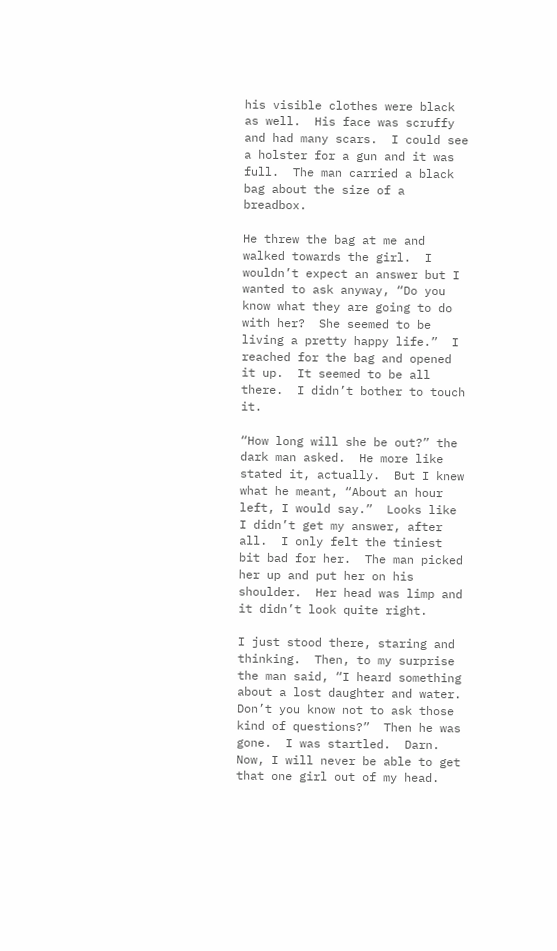his visible clothes were black as well.  His face was scruffy and had many scars.  I could see a holster for a gun and it was full.  The man carried a black bag about the size of a breadbox.

He threw the bag at me and walked towards the girl.  I wouldn’t expect an answer but I wanted to ask anyway, “Do you know what they are going to do with her?  She seemed to be living a pretty happy life.”  I reached for the bag and opened it up.  It seemed to be all there.  I didn’t bother to touch it.

“How long will she be out?” the dark man asked.  He more like stated it, actually.  But I knew what he meant, “About an hour left, I would say.”  Looks like I didn’t get my answer, after all.  I only felt the tiniest bit bad for her.  The man picked her up and put her on his shoulder.  Her head was limp and it didn’t look quite right.

I just stood there, staring and thinking.  Then, to my surprise the man said, “I heard something about a lost daughter and water.  Don’t you know not to ask those kind of questions?”  Then he was gone.  I was startled.  Darn.  Now, I will never be able to get that one girl out of my head.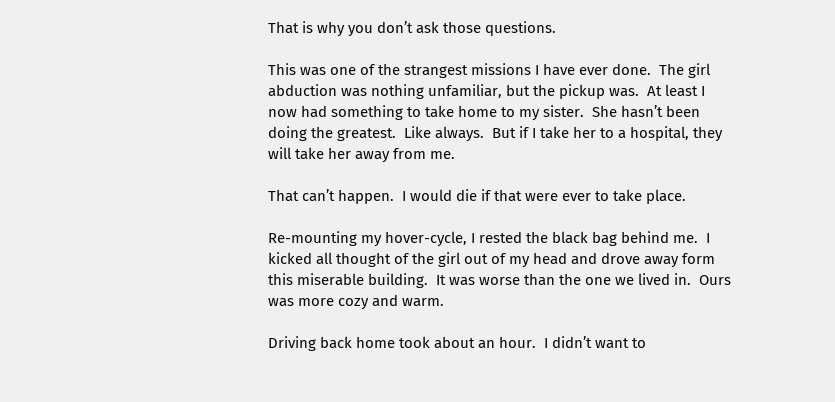That is why you don’t ask those questions.

This was one of the strangest missions I have ever done.  The girl abduction was nothing unfamiliar, but the pickup was.  At least I now had something to take home to my sister.  She hasn’t been doing the greatest.  Like always.  But if I take her to a hospital, they will take her away from me.

That can’t happen.  I would die if that were ever to take place.

Re-mounting my hover-cycle, I rested the black bag behind me.  I kicked all thought of the girl out of my head and drove away form this miserable building.  It was worse than the one we lived in.  Ours was more cozy and warm.

Driving back home took about an hour.  I didn’t want to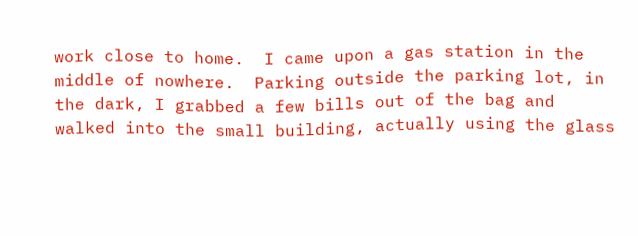work close to home.  I came upon a gas station in the middle of nowhere.  Parking outside the parking lot, in the dark, I grabbed a few bills out of the bag and walked into the small building, actually using the glass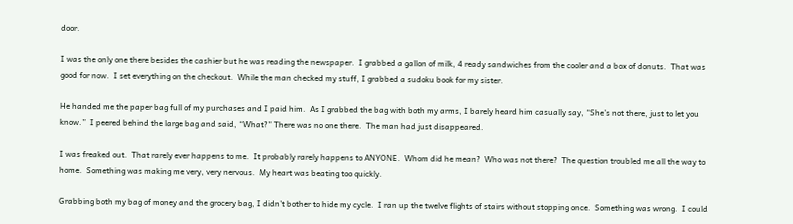door.

I was the only one there besides the cashier but he was reading the newspaper.  I grabbed a gallon of milk, 4 ready sandwiches from the cooler and a box of donuts.  That was good for now.  I set everything on the checkout.  While the man checked my stuff, I grabbed a sudoku book for my sister.

He handed me the paper bag full of my purchases and I paid him.  As I grabbed the bag with both my arms, I barely heard him casually say, “She’s not there, just to let you know.”  I peered behind the large bag and said, “What?” There was no one there.  The man had just disappeared.

I was freaked out.  That rarely ever happens to me.  It probably rarely happens to ANYONE.  Whom did he mean?  Who was not there?  The question troubled me all the way to home.  Something was making me very, very nervous.  My heart was beating too quickly.

Grabbing both my bag of money and the grocery bag, I didn’t bother to hide my cycle.  I ran up the twelve flights of stairs without stopping once.  Something was wrong.  I could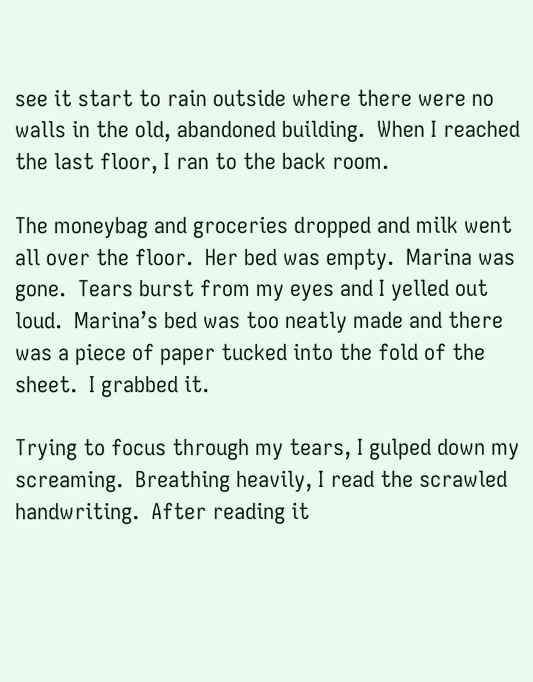see it start to rain outside where there were no walls in the old, abandoned building.  When I reached the last floor, I ran to the back room.

The moneybag and groceries dropped and milk went all over the floor.  Her bed was empty.  Marina was gone.  Tears burst from my eyes and I yelled out loud.  Marina’s bed was too neatly made and there was a piece of paper tucked into the fold of the sheet.  I grabbed it.

Trying to focus through my tears, I gulped down my screaming.  Breathing heavily, I read the scrawled handwriting.  After reading it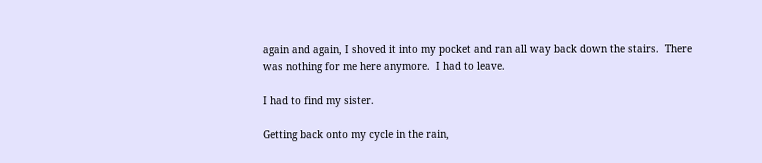again and again, I shoved it into my pocket and ran all way back down the stairs.  There was nothing for me here anymore.  I had to leave.

I had to find my sister.

Getting back onto my cycle in the rain,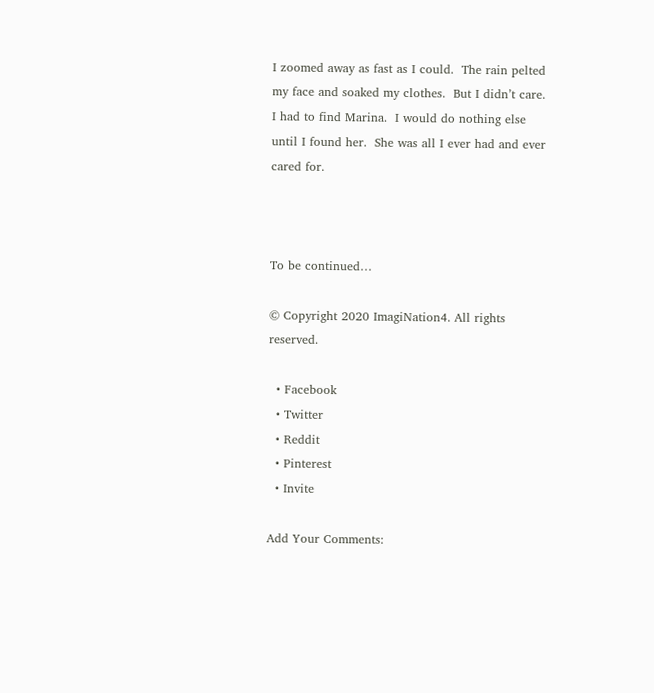I zoomed away as fast as I could.  The rain pelted my face and soaked my clothes.  But I didn’t care.  I had to find Marina.  I would do nothing else until I found her.  She was all I ever had and ever cared for.



To be continued…

© Copyright 2020 ImagiNation4. All rights reserved.

  • Facebook
  • Twitter
  • Reddit
  • Pinterest
  • Invite

Add Your Comments: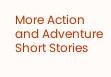More Action and Adventure Short Stories